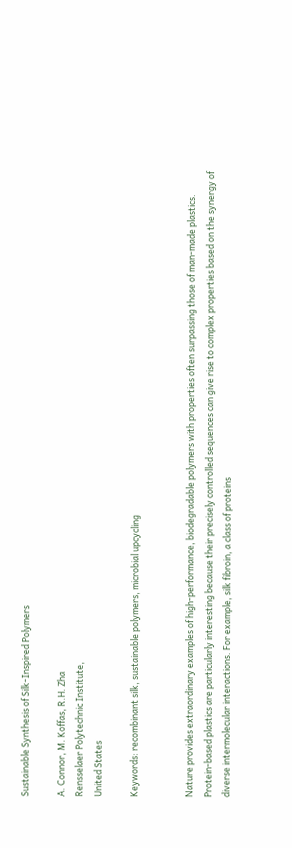Sustainable Synthesis of Silk-Inspired Polymers

A. Connor, M. Koffas, R.H. Zha
Rensselaer Polytechnic Institute,
United States

Keywords: recombinant silk, sustainable polymers, microbial upcycling


Nature provides extraordinary examples of high-performance, biodegradable polymers with properties often surpassing those of man-made plastics. Protein-based plastics are particularly interesting because their precisely controlled sequences can give rise to complex properties based on the synergy of diverse intermolecular interactions. For example, silk fibroin, a class of proteins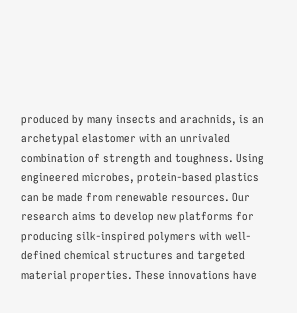produced by many insects and arachnids, is an archetypal elastomer with an unrivaled combination of strength and toughness. Using engineered microbes, protein-based plastics can be made from renewable resources. Our research aims to develop new platforms for producing silk-inspired polymers with well-defined chemical structures and targeted material properties. These innovations have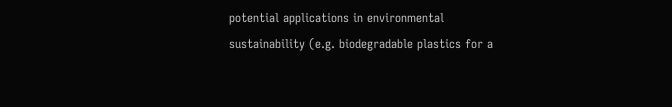potential applications in environmental sustainability (e.g. biodegradable plastics for a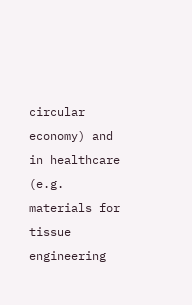circular economy) and in healthcare (e.g. materials for tissue engineering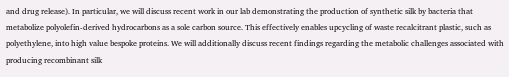and drug release). In particular, we will discuss recent work in our lab demonstrating the production of synthetic silk by bacteria that metabolize polyolefin-derived hydrocarbons as a sole carbon source. This effectively enables upcycling of waste recalcitrant plastic, such as polyethylene, into high value bespoke proteins. We will additionally discuss recent findings regarding the metabolic challenges associated with producing recombinant silk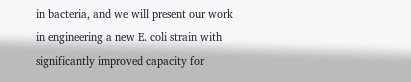in bacteria, and we will present our work in engineering a new E. coli strain with significantly improved capacity for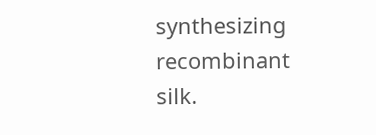synthesizing recombinant silk.